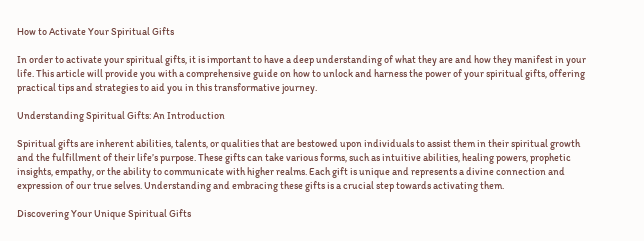How to Activate Your Spiritual Gifts

In order to activate your spiritual gifts, it is important to have a deep understanding of what they are and how they manifest in your life. This article will provide you with a comprehensive guide on how to unlock and harness the power of your spiritual gifts, offering practical tips and strategies to aid you in this transformative journey.

Understanding Spiritual Gifts: An Introduction

Spiritual gifts are inherent abilities, talents, or qualities that are bestowed upon individuals to assist them in their spiritual growth and the fulfillment of their life’s purpose. These gifts can take various forms, such as intuitive abilities, healing powers, prophetic insights, empathy, or the ability to communicate with higher realms. Each gift is unique and represents a divine connection and expression of our true selves. Understanding and embracing these gifts is a crucial step towards activating them.

Discovering Your Unique Spiritual Gifts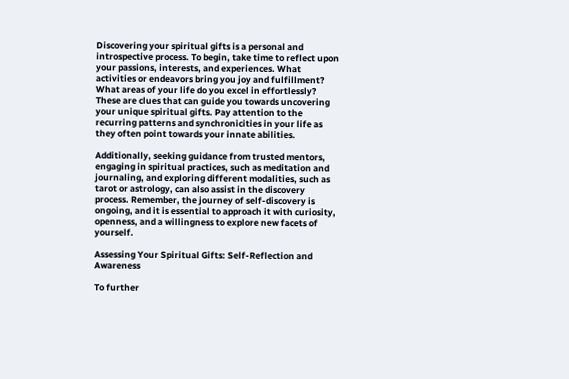Discovering your spiritual gifts is a personal and introspective process. To begin, take time to reflect upon your passions, interests, and experiences. What activities or endeavors bring you joy and fulfillment? What areas of your life do you excel in effortlessly? These are clues that can guide you towards uncovering your unique spiritual gifts. Pay attention to the recurring patterns and synchronicities in your life as they often point towards your innate abilities.

Additionally, seeking guidance from trusted mentors, engaging in spiritual practices, such as meditation and journaling, and exploring different modalities, such as tarot or astrology, can also assist in the discovery process. Remember, the journey of self-discovery is ongoing, and it is essential to approach it with curiosity, openness, and a willingness to explore new facets of yourself.

Assessing Your Spiritual Gifts: Self-Reflection and Awareness

To further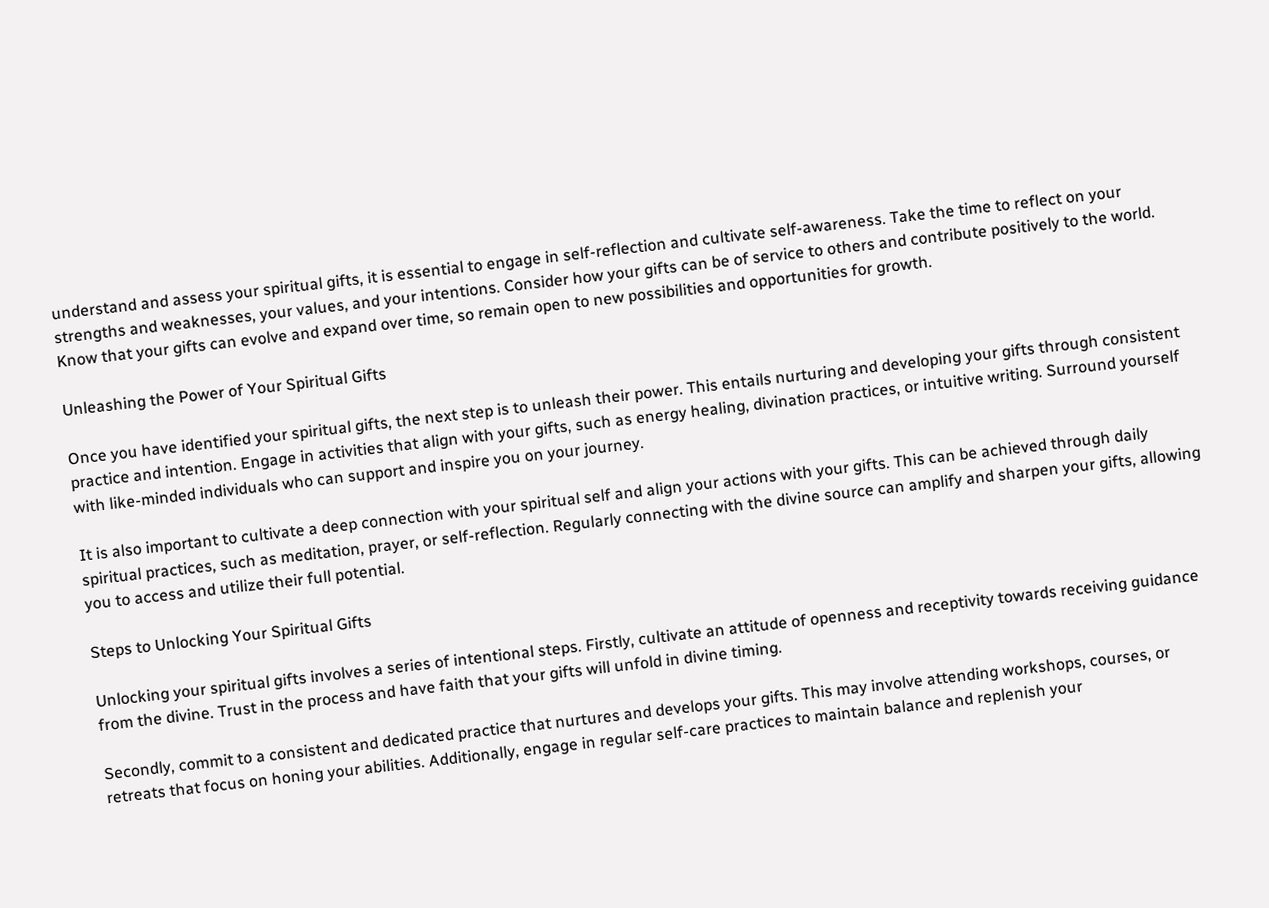understand and assess your spiritual gifts, it is essential to engage in self-reflection and cultivate self-awareness. Take the time to reflect on your strengths and weaknesses, your values, and your intentions. Consider how your gifts can be of service to others and contribute positively to the world. Know that your gifts can evolve and expand over time, so remain open to new possibilities and opportunities for growth.

Unleashing the Power of Your Spiritual Gifts

Once you have identified your spiritual gifts, the next step is to unleash their power. This entails nurturing and developing your gifts through consistent practice and intention. Engage in activities that align with your gifts, such as energy healing, divination practices, or intuitive writing. Surround yourself with like-minded individuals who can support and inspire you on your journey.

It is also important to cultivate a deep connection with your spiritual self and align your actions with your gifts. This can be achieved through daily spiritual practices, such as meditation, prayer, or self-reflection. Regularly connecting with the divine source can amplify and sharpen your gifts, allowing you to access and utilize their full potential.

Steps to Unlocking Your Spiritual Gifts

Unlocking your spiritual gifts involves a series of intentional steps. Firstly, cultivate an attitude of openness and receptivity towards receiving guidance from the divine. Trust in the process and have faith that your gifts will unfold in divine timing.

Secondly, commit to a consistent and dedicated practice that nurtures and develops your gifts. This may involve attending workshops, courses, or retreats that focus on honing your abilities. Additionally, engage in regular self-care practices to maintain balance and replenish your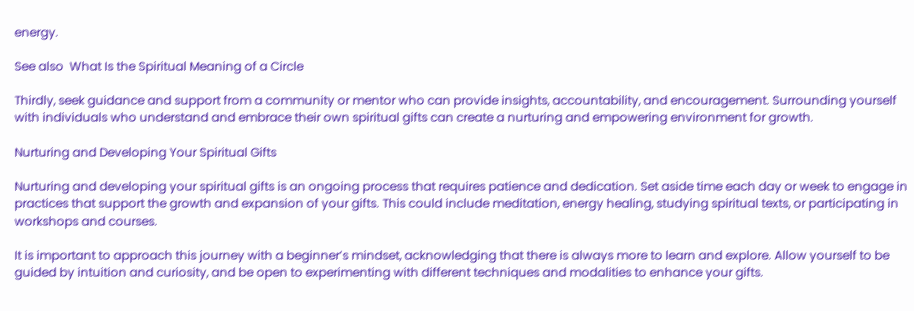energy.

See also  What Is the Spiritual Meaning of a Circle

Thirdly, seek guidance and support from a community or mentor who can provide insights, accountability, and encouragement. Surrounding yourself with individuals who understand and embrace their own spiritual gifts can create a nurturing and empowering environment for growth.

Nurturing and Developing Your Spiritual Gifts

Nurturing and developing your spiritual gifts is an ongoing process that requires patience and dedication. Set aside time each day or week to engage in practices that support the growth and expansion of your gifts. This could include meditation, energy healing, studying spiritual texts, or participating in workshops and courses.

It is important to approach this journey with a beginner’s mindset, acknowledging that there is always more to learn and explore. Allow yourself to be guided by intuition and curiosity, and be open to experimenting with different techniques and modalities to enhance your gifts.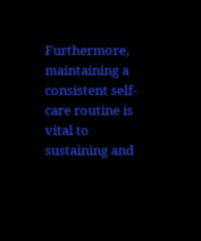Furthermore, maintaining a consistent self-care routine is vital to sustaining and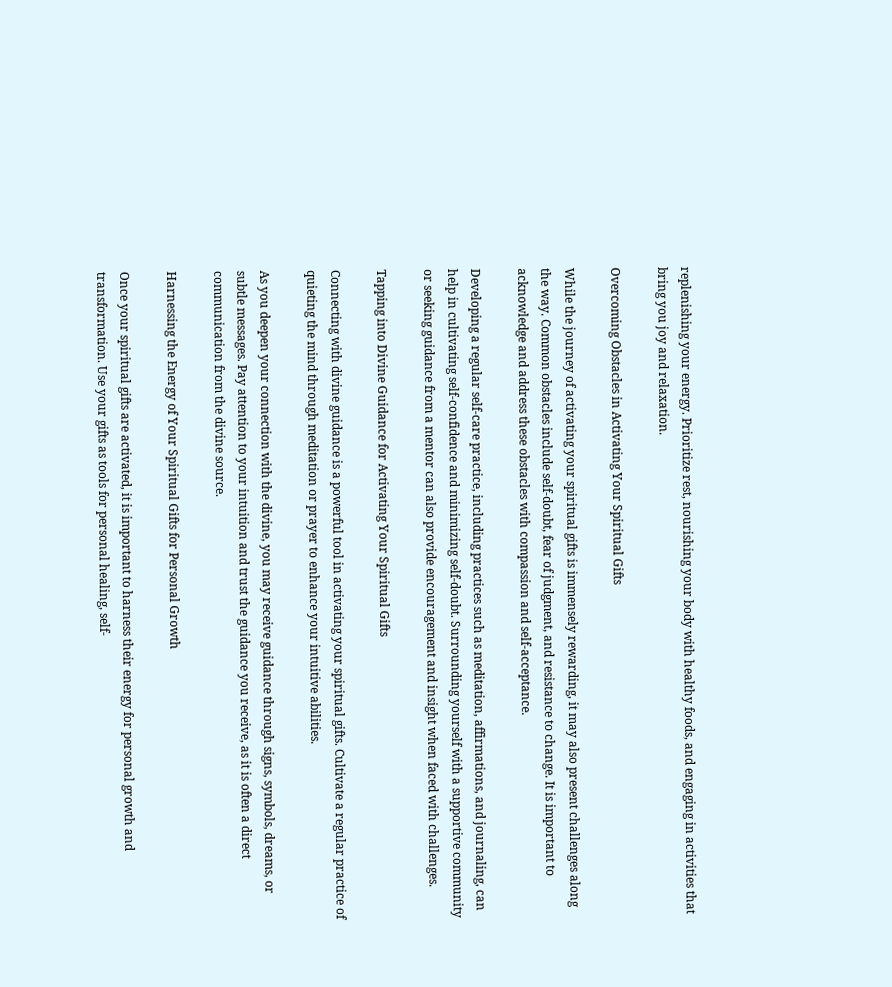replenishing your energy. Prioritize rest, nourishing your body with healthy foods, and engaging in activities that bring you joy and relaxation.

Overcoming Obstacles in Activating Your Spiritual Gifts

While the journey of activating your spiritual gifts is immensely rewarding, it may also present challenges along the way. Common obstacles include self-doubt, fear of judgment, and resistance to change. It is important to acknowledge and address these obstacles with compassion and self-acceptance.

Developing a regular self-care practice, including practices such as meditation, affirmations, and journaling, can help in cultivating self-confidence and minimizing self-doubt. Surrounding yourself with a supportive community or seeking guidance from a mentor can also provide encouragement and insight when faced with challenges.

Tapping into Divine Guidance for Activating Your Spiritual Gifts

Connecting with divine guidance is a powerful tool in activating your spiritual gifts. Cultivate a regular practice of quieting the mind through meditation or prayer to enhance your intuitive abilities.

As you deepen your connection with the divine, you may receive guidance through signs, symbols, dreams, or subtle messages. Pay attention to your intuition and trust the guidance you receive, as it is often a direct communication from the divine source.

Harnessing the Energy of Your Spiritual Gifts for Personal Growth

Once your spiritual gifts are activated, it is important to harness their energy for personal growth and transformation. Use your gifts as tools for personal healing, self-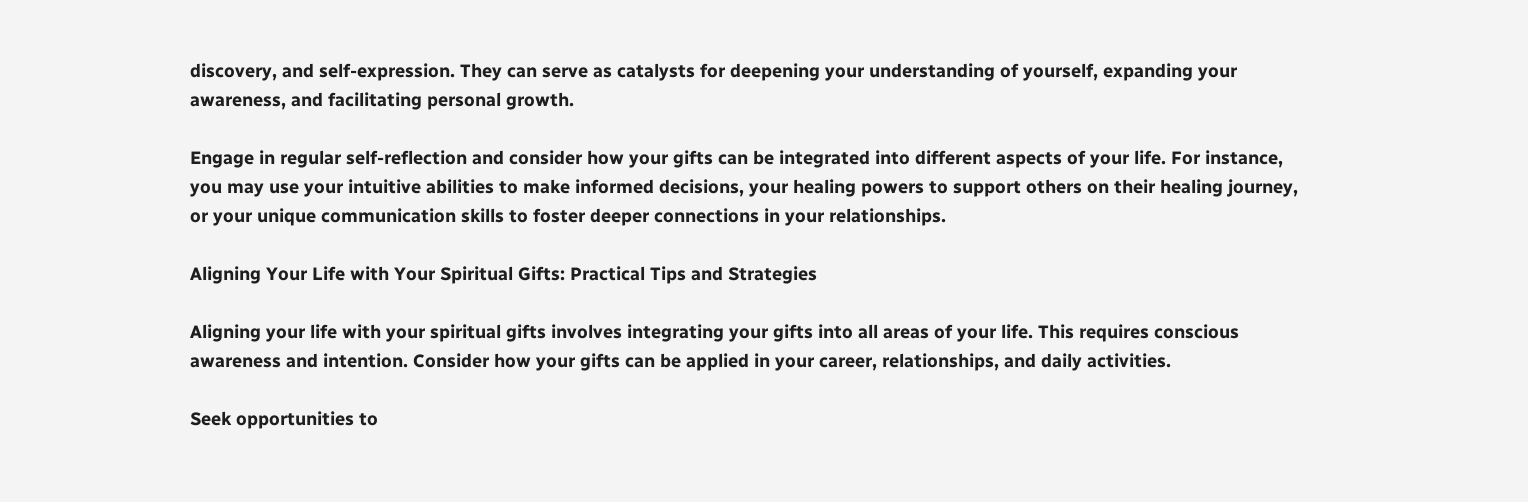discovery, and self-expression. They can serve as catalysts for deepening your understanding of yourself, expanding your awareness, and facilitating personal growth.

Engage in regular self-reflection and consider how your gifts can be integrated into different aspects of your life. For instance, you may use your intuitive abilities to make informed decisions, your healing powers to support others on their healing journey, or your unique communication skills to foster deeper connections in your relationships.

Aligning Your Life with Your Spiritual Gifts: Practical Tips and Strategies

Aligning your life with your spiritual gifts involves integrating your gifts into all areas of your life. This requires conscious awareness and intention. Consider how your gifts can be applied in your career, relationships, and daily activities.

Seek opportunities to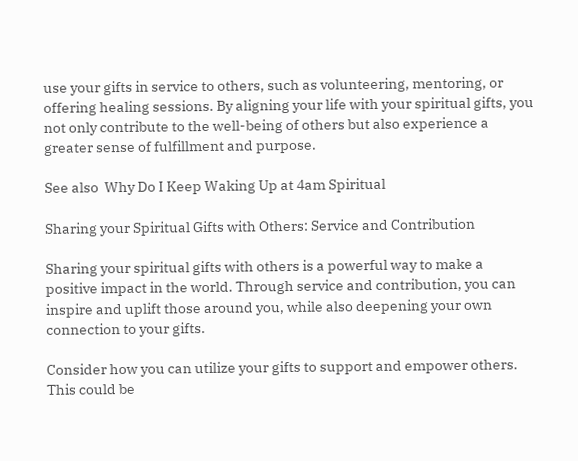use your gifts in service to others, such as volunteering, mentoring, or offering healing sessions. By aligning your life with your spiritual gifts, you not only contribute to the well-being of others but also experience a greater sense of fulfillment and purpose.

See also  Why Do I Keep Waking Up at 4am Spiritual

Sharing your Spiritual Gifts with Others: Service and Contribution

Sharing your spiritual gifts with others is a powerful way to make a positive impact in the world. Through service and contribution, you can inspire and uplift those around you, while also deepening your own connection to your gifts.

Consider how you can utilize your gifts to support and empower others. This could be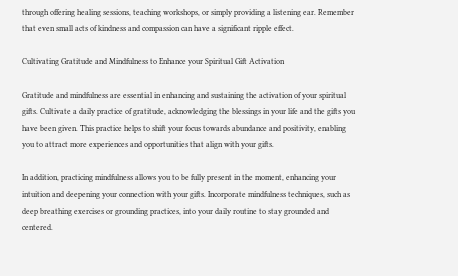through offering healing sessions, teaching workshops, or simply providing a listening ear. Remember that even small acts of kindness and compassion can have a significant ripple effect.

Cultivating Gratitude and Mindfulness to Enhance your Spiritual Gift Activation

Gratitude and mindfulness are essential in enhancing and sustaining the activation of your spiritual gifts. Cultivate a daily practice of gratitude, acknowledging the blessings in your life and the gifts you have been given. This practice helps to shift your focus towards abundance and positivity, enabling you to attract more experiences and opportunities that align with your gifts.

In addition, practicing mindfulness allows you to be fully present in the moment, enhancing your intuition and deepening your connection with your gifts. Incorporate mindfulness techniques, such as deep breathing exercises or grounding practices, into your daily routine to stay grounded and centered.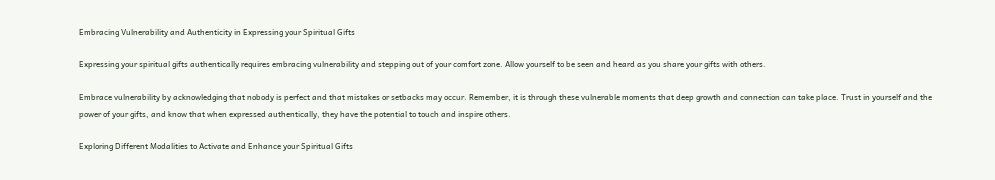Embracing Vulnerability and Authenticity in Expressing your Spiritual Gifts

Expressing your spiritual gifts authentically requires embracing vulnerability and stepping out of your comfort zone. Allow yourself to be seen and heard as you share your gifts with others.

Embrace vulnerability by acknowledging that nobody is perfect and that mistakes or setbacks may occur. Remember, it is through these vulnerable moments that deep growth and connection can take place. Trust in yourself and the power of your gifts, and know that when expressed authentically, they have the potential to touch and inspire others.

Exploring Different Modalities to Activate and Enhance your Spiritual Gifts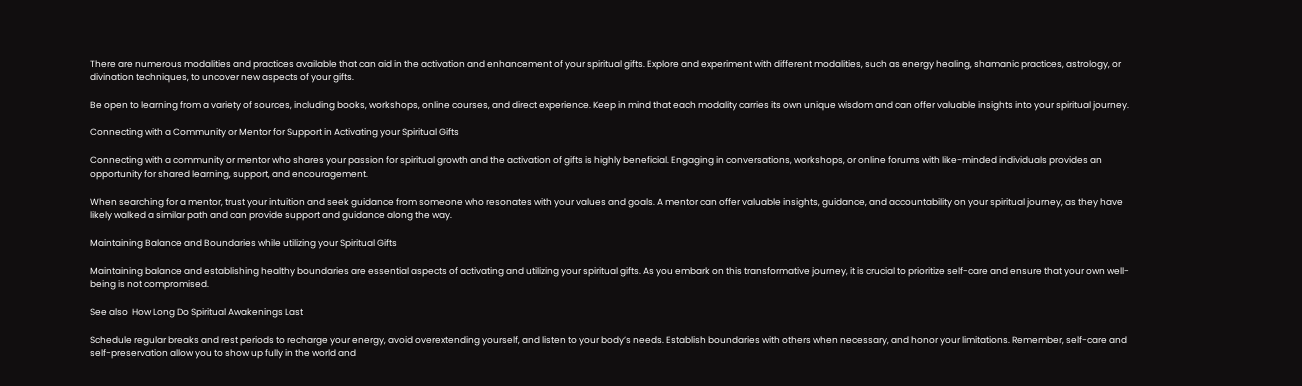There are numerous modalities and practices available that can aid in the activation and enhancement of your spiritual gifts. Explore and experiment with different modalities, such as energy healing, shamanic practices, astrology, or divination techniques, to uncover new aspects of your gifts.

Be open to learning from a variety of sources, including books, workshops, online courses, and direct experience. Keep in mind that each modality carries its own unique wisdom and can offer valuable insights into your spiritual journey.

Connecting with a Community or Mentor for Support in Activating your Spiritual Gifts

Connecting with a community or mentor who shares your passion for spiritual growth and the activation of gifts is highly beneficial. Engaging in conversations, workshops, or online forums with like-minded individuals provides an opportunity for shared learning, support, and encouragement.

When searching for a mentor, trust your intuition and seek guidance from someone who resonates with your values and goals. A mentor can offer valuable insights, guidance, and accountability on your spiritual journey, as they have likely walked a similar path and can provide support and guidance along the way.

Maintaining Balance and Boundaries while utilizing your Spiritual Gifts

Maintaining balance and establishing healthy boundaries are essential aspects of activating and utilizing your spiritual gifts. As you embark on this transformative journey, it is crucial to prioritize self-care and ensure that your own well-being is not compromised.

See also  How Long Do Spiritual Awakenings Last

Schedule regular breaks and rest periods to recharge your energy, avoid overextending yourself, and listen to your body’s needs. Establish boundaries with others when necessary, and honor your limitations. Remember, self-care and self-preservation allow you to show up fully in the world and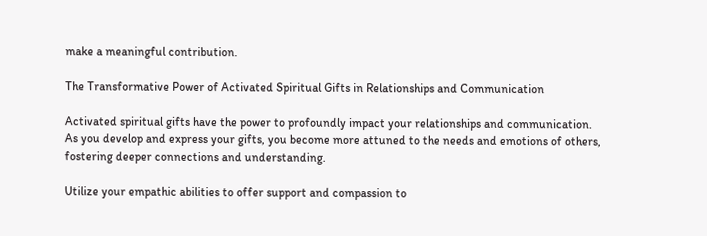make a meaningful contribution.

The Transformative Power of Activated Spiritual Gifts in Relationships and Communication

Activated spiritual gifts have the power to profoundly impact your relationships and communication. As you develop and express your gifts, you become more attuned to the needs and emotions of others, fostering deeper connections and understanding.

Utilize your empathic abilities to offer support and compassion to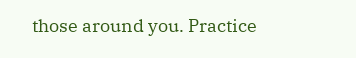those around you. Practice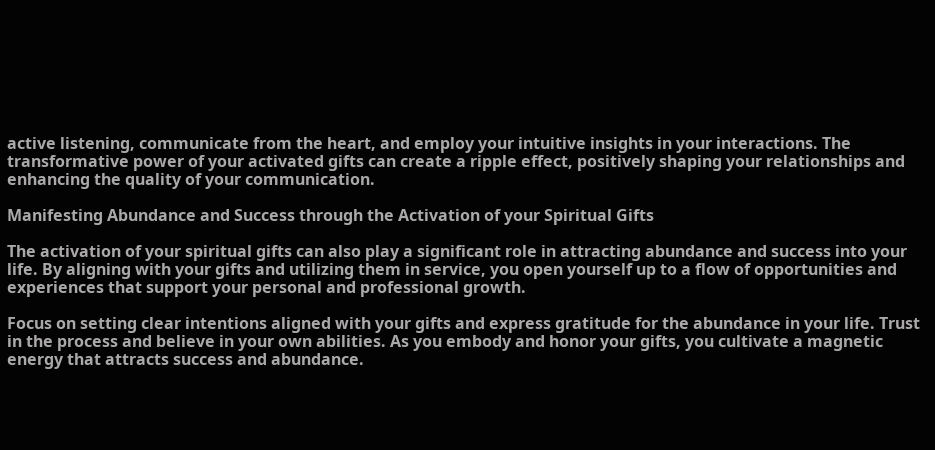active listening, communicate from the heart, and employ your intuitive insights in your interactions. The transformative power of your activated gifts can create a ripple effect, positively shaping your relationships and enhancing the quality of your communication.

Manifesting Abundance and Success through the Activation of your Spiritual Gifts

The activation of your spiritual gifts can also play a significant role in attracting abundance and success into your life. By aligning with your gifts and utilizing them in service, you open yourself up to a flow of opportunities and experiences that support your personal and professional growth.

Focus on setting clear intentions aligned with your gifts and express gratitude for the abundance in your life. Trust in the process and believe in your own abilities. As you embody and honor your gifts, you cultivate a magnetic energy that attracts success and abundance.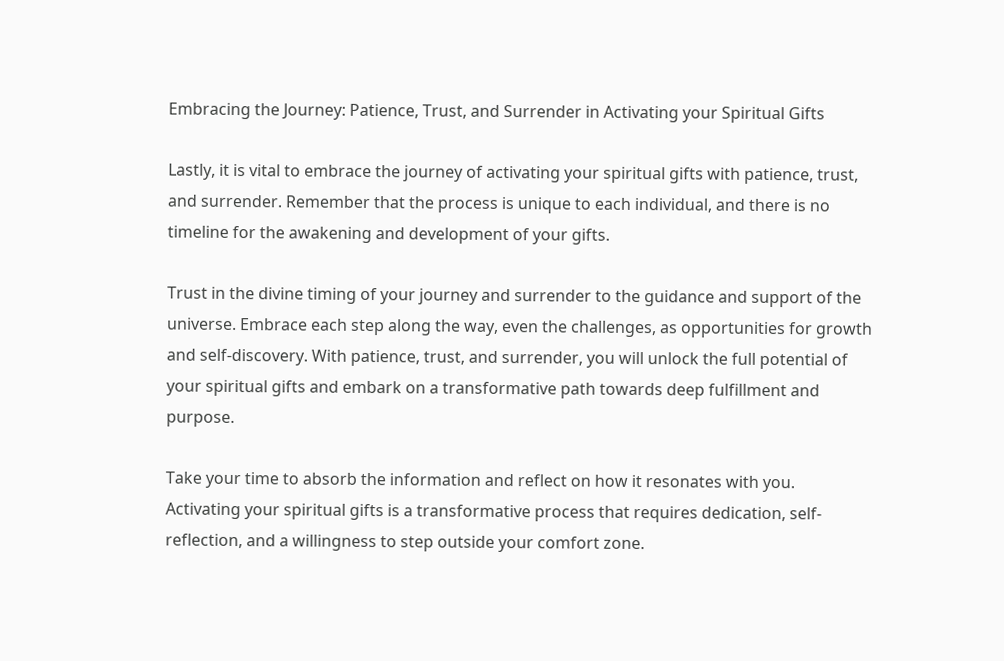Embracing the Journey: Patience, Trust, and Surrender in Activating your Spiritual Gifts

Lastly, it is vital to embrace the journey of activating your spiritual gifts with patience, trust, and surrender. Remember that the process is unique to each individual, and there is no timeline for the awakening and development of your gifts.

Trust in the divine timing of your journey and surrender to the guidance and support of the universe. Embrace each step along the way, even the challenges, as opportunities for growth and self-discovery. With patience, trust, and surrender, you will unlock the full potential of your spiritual gifts and embark on a transformative path towards deep fulfillment and purpose.

Take your time to absorb the information and reflect on how it resonates with you. Activating your spiritual gifts is a transformative process that requires dedication, self-reflection, and a willingness to step outside your comfort zone.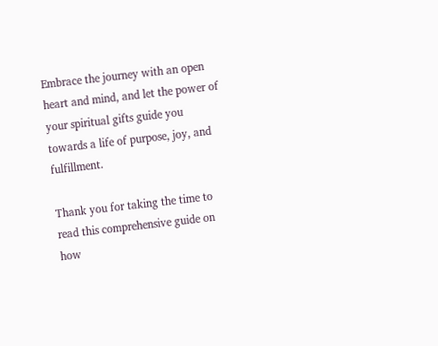Embrace the journey with an open heart and mind, and let the power of your spiritual gifts guide you towards a life of purpose, joy, and fulfillment.

Thank you for taking the time to read this comprehensive guide on how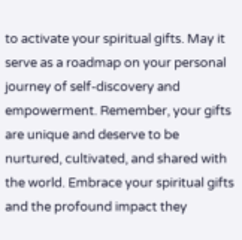to activate your spiritual gifts. May it serve as a roadmap on your personal journey of self-discovery and empowerment. Remember, your gifts are unique and deserve to be nurtured, cultivated, and shared with the world. Embrace your spiritual gifts and the profound impact they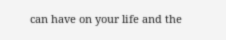can have on your life and the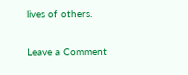lives of others.

Leave a Comment